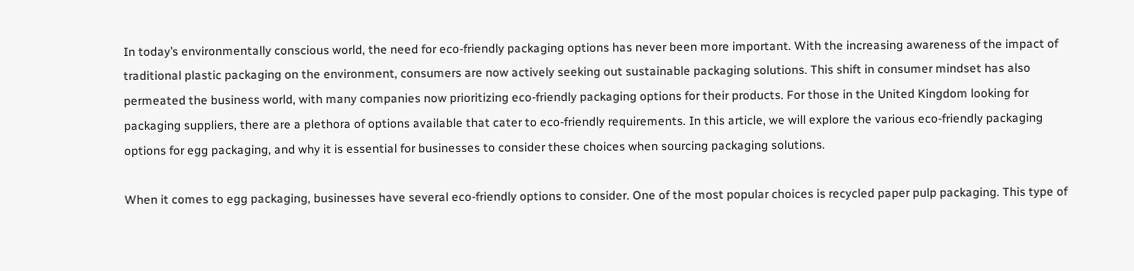In today’s environmentally conscious world, the need for eco-friendly packaging options has never been more important. With the increasing awareness of the impact of traditional plastic packaging on the environment, consumers are now actively seeking out sustainable packaging solutions. This shift in consumer mindset has also permeated the business world, with many companies now prioritizing eco-friendly packaging options for their products. For those in the United Kingdom looking for packaging suppliers, there are a plethora of options available that cater to eco-friendly requirements. In this article, we will explore the various eco-friendly packaging options for egg packaging, and why it is essential for businesses to consider these choices when sourcing packaging solutions.

When it comes to egg packaging, businesses have several eco-friendly options to consider. One of the most popular choices is recycled paper pulp packaging. This type of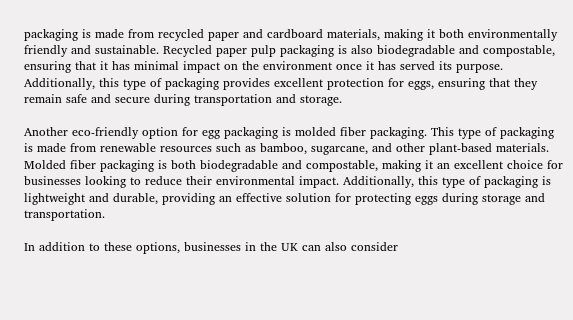packaging is made from recycled paper and cardboard materials, making it both environmentally friendly and sustainable. Recycled paper pulp packaging is also biodegradable and compostable, ensuring that it has minimal impact on the environment once it has served its purpose. Additionally, this type of packaging provides excellent protection for eggs, ensuring that they remain safe and secure during transportation and storage.

Another eco-friendly option for egg packaging is molded fiber packaging. This type of packaging is made from renewable resources such as bamboo, sugarcane, and other plant-based materials. Molded fiber packaging is both biodegradable and compostable, making it an excellent choice for businesses looking to reduce their environmental impact. Additionally, this type of packaging is lightweight and durable, providing an effective solution for protecting eggs during storage and transportation.

In addition to these options, businesses in the UK can also consider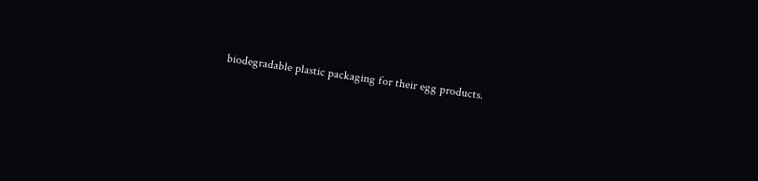biodegradable plastic packaging for their egg products.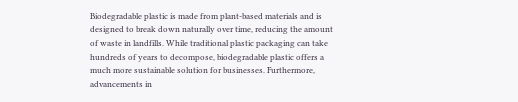Biodegradable plastic is made from plant-based materials and is designed to break down naturally over time, reducing the amount of waste in landfills. While traditional plastic packaging can take hundreds of years to decompose, biodegradable plastic offers a much more sustainable solution for businesses. Furthermore, advancements in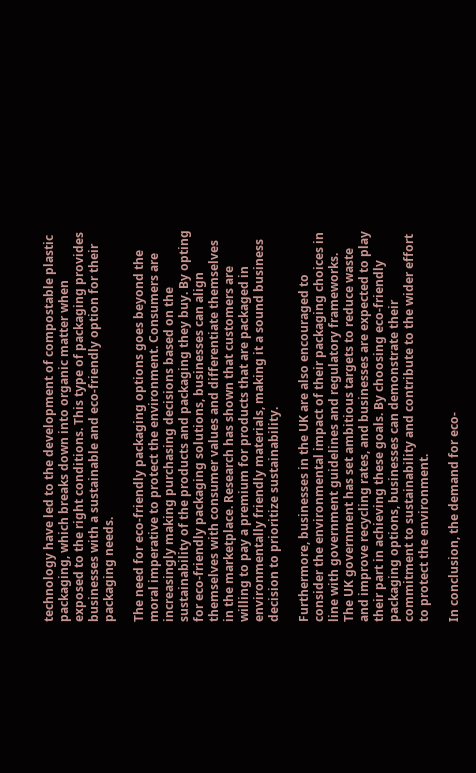technology have led to the development of compostable plastic packaging, which breaks down into organic matter when exposed to the right conditions. This type of packaging provides businesses with a sustainable and eco-friendly option for their packaging needs.

The need for eco-friendly packaging options goes beyond the moral imperative to protect the environment. Consumers are increasingly making purchasing decisions based on the sustainability of the products and packaging they buy. By opting for eco-friendly packaging solutions, businesses can align themselves with consumer values and differentiate themselves in the marketplace. Research has shown that customers are willing to pay a premium for products that are packaged in environmentally friendly materials, making it a sound business decision to prioritize sustainability.

Furthermore, businesses in the UK are also encouraged to consider the environmental impact of their packaging choices in line with government guidelines and regulatory frameworks. The UK government has set ambitious targets to reduce waste and improve recycling rates, and businesses are expected to play their part in achieving these goals. By choosing eco-friendly packaging options, businesses can demonstrate their commitment to sustainability and contribute to the wider effort to protect the environment.

In conclusion, the demand for eco-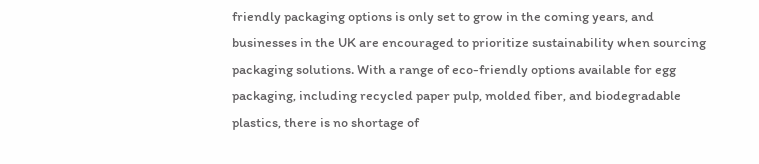friendly packaging options is only set to grow in the coming years, and businesses in the UK are encouraged to prioritize sustainability when sourcing packaging solutions. With a range of eco-friendly options available for egg packaging, including recycled paper pulp, molded fiber, and biodegradable plastics, there is no shortage of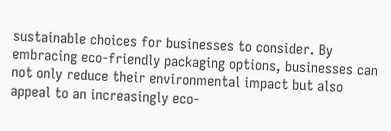sustainable choices for businesses to consider. By embracing eco-friendly packaging options, businesses can not only reduce their environmental impact but also appeal to an increasingly eco-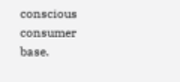conscious consumer base.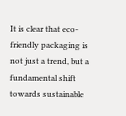It is clear that eco-friendly packaging is not just a trend, but a fundamental shift towards sustainable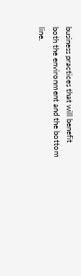business practices that will benefit both the environment and the bottom line.